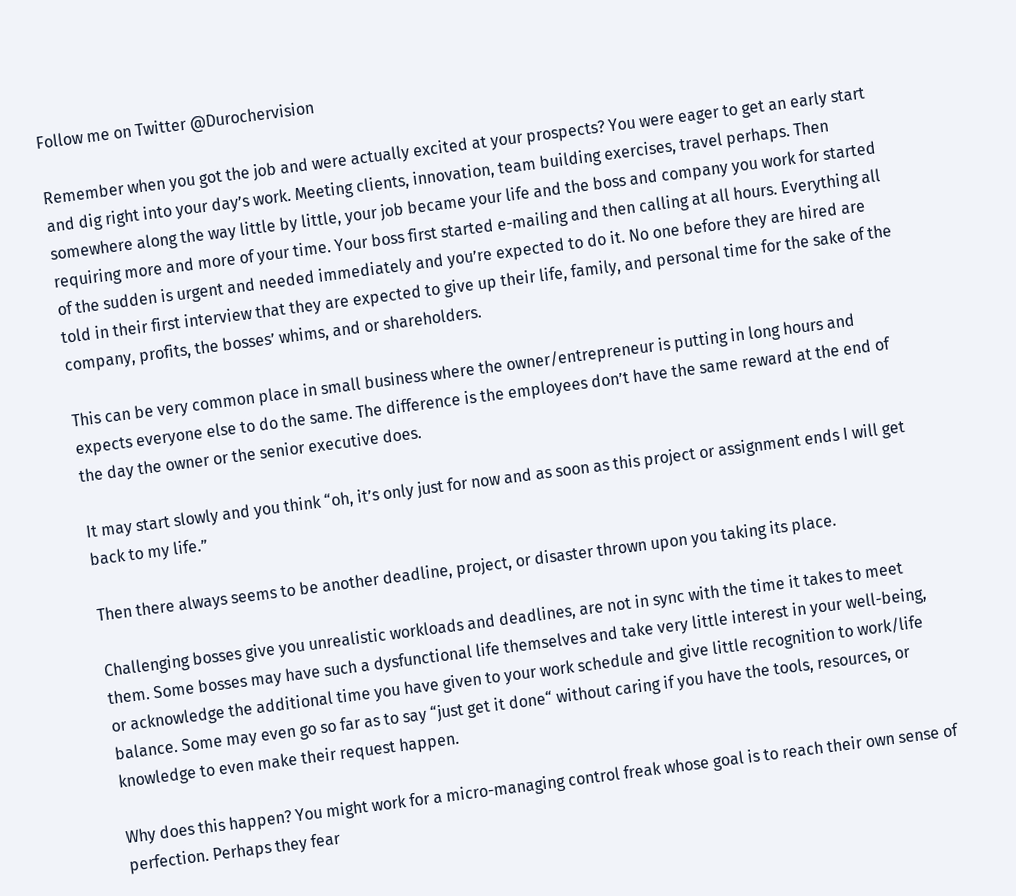Follow me on Twitter @Durochervision

Remember when you got the job and were actually excited at your prospects? You were eager to get an early start and dig right into your day’s work. Meeting clients, innovation, team building exercises, travel perhaps. Then somewhere along the way little by little, your job became your life and the boss and company you work for started requiring more and more of your time. Your boss first started e-mailing and then calling at all hours. Everything all of the sudden is urgent and needed immediately and you’re expected to do it. No one before they are hired are told in their first interview that they are expected to give up their life, family, and personal time for the sake of the company, profits, the bosses’ whims, and or shareholders.

This can be very common place in small business where the owner/entrepreneur is putting in long hours and expects everyone else to do the same. The difference is the employees don’t have the same reward at the end of the day the owner or the senior executive does.

It may start slowly and you think “oh, it’s only just for now and as soon as this project or assignment ends I will get back to my life.”

Then there always seems to be another deadline, project, or disaster thrown upon you taking its place.

Challenging bosses give you unrealistic workloads and deadlines, are not in sync with the time it takes to meet them. Some bosses may have such a dysfunctional life themselves and take very little interest in your well-being, or acknowledge the additional time you have given to your work schedule and give little recognition to work/life balance. Some may even go so far as to say “just get it done“ without caring if you have the tools, resources, or knowledge to even make their request happen.

Why does this happen? You might work for a micro-managing control freak whose goal is to reach their own sense of perfection. Perhaps they fear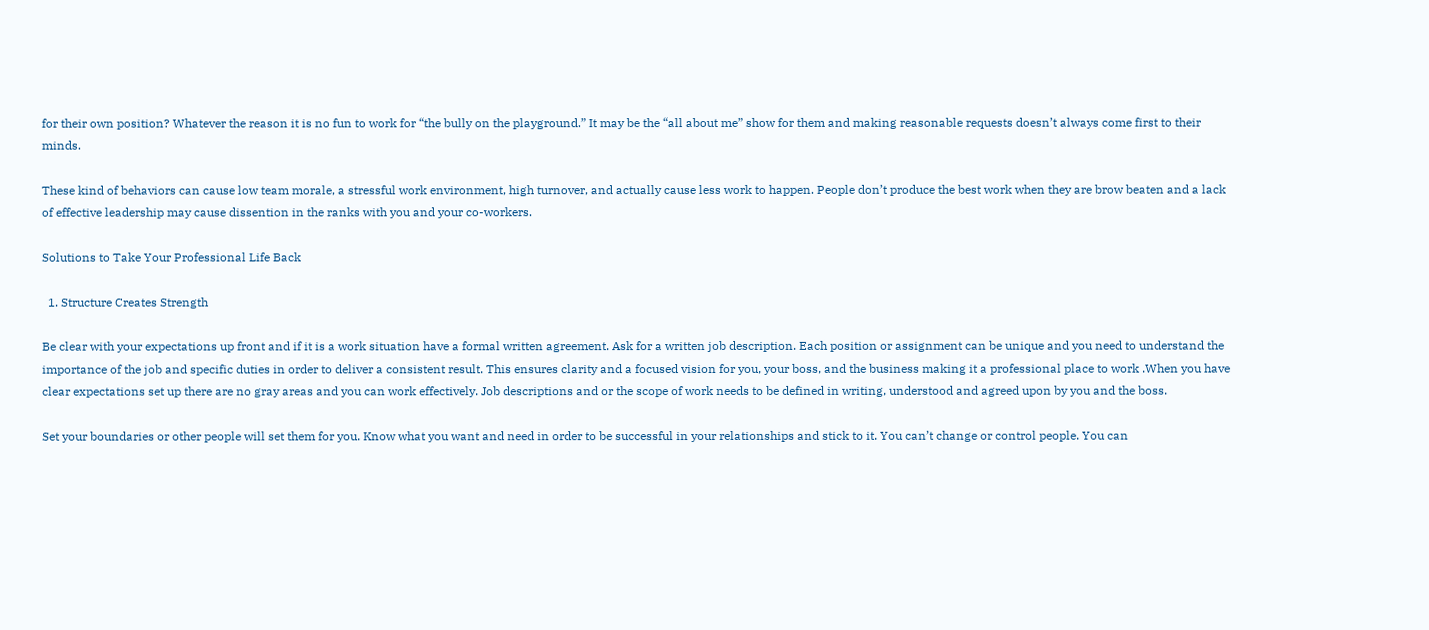for their own position? Whatever the reason it is no fun to work for “the bully on the playground.” It may be the “all about me” show for them and making reasonable requests doesn’t always come first to their minds.

These kind of behaviors can cause low team morale, a stressful work environment, high turnover, and actually cause less work to happen. People don’t produce the best work when they are brow beaten and a lack of effective leadership may cause dissention in the ranks with you and your co-workers.

Solutions to Take Your Professional Life Back

  1. Structure Creates Strength

Be clear with your expectations up front and if it is a work situation have a formal written agreement. Ask for a written job description. Each position or assignment can be unique and you need to understand the importance of the job and specific duties in order to deliver a consistent result. This ensures clarity and a focused vision for you, your boss, and the business making it a professional place to work .When you have clear expectations set up there are no gray areas and you can work effectively. Job descriptions and or the scope of work needs to be defined in writing, understood and agreed upon by you and the boss.

Set your boundaries or other people will set them for you. Know what you want and need in order to be successful in your relationships and stick to it. You can’t change or control people. You can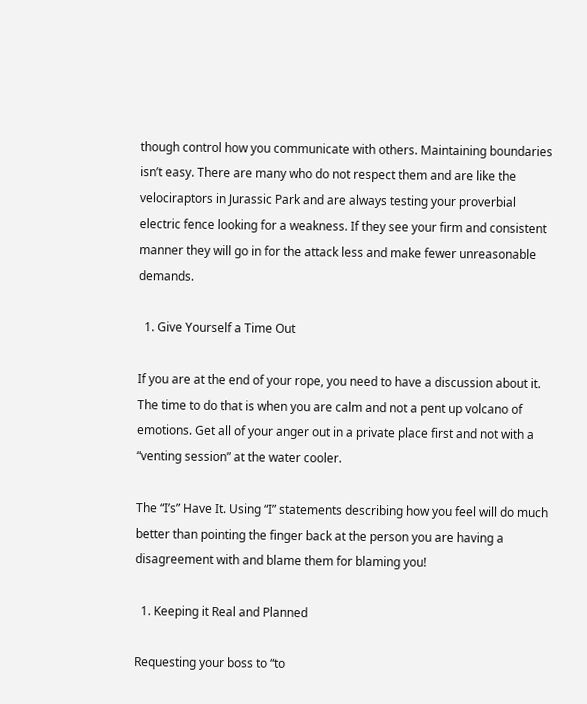though control how you communicate with others. Maintaining boundaries isn’t easy. There are many who do not respect them and are like the velociraptors in Jurassic Park and are always testing your proverbial electric fence looking for a weakness. If they see your firm and consistent manner they will go in for the attack less and make fewer unreasonable demands.

  1. Give Yourself a Time Out

If you are at the end of your rope, you need to have a discussion about it. The time to do that is when you are calm and not a pent up volcano of emotions. Get all of your anger out in a private place first and not with a “venting session” at the water cooler.

The “I’s” Have It. Using “I” statements describing how you feel will do much better than pointing the finger back at the person you are having a disagreement with and blame them for blaming you!

  1. Keeping it Real and Planned

Requesting your boss to “to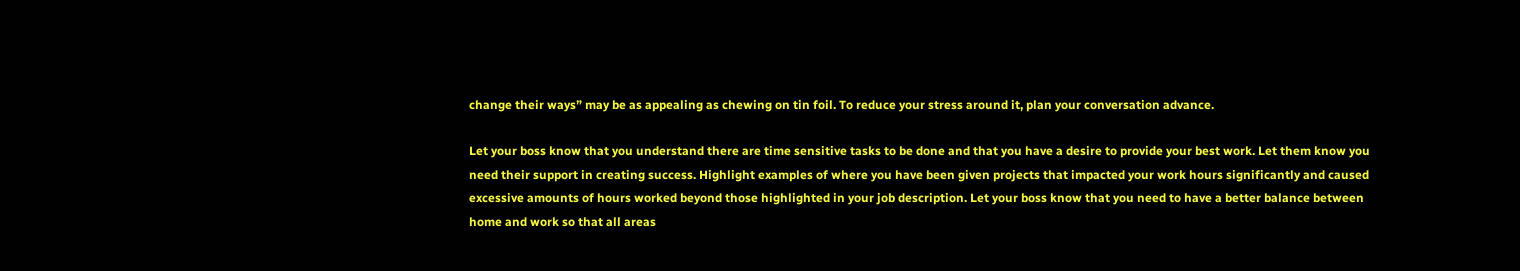change their ways” may be as appealing as chewing on tin foil. To reduce your stress around it, plan your conversation advance.

Let your boss know that you understand there are time sensitive tasks to be done and that you have a desire to provide your best work. Let them know you need their support in creating success. Highlight examples of where you have been given projects that impacted your work hours significantly and caused excessive amounts of hours worked beyond those highlighted in your job description. Let your boss know that you need to have a better balance between home and work so that all areas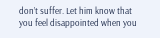don’t suffer. Let him know that you feel disappointed when you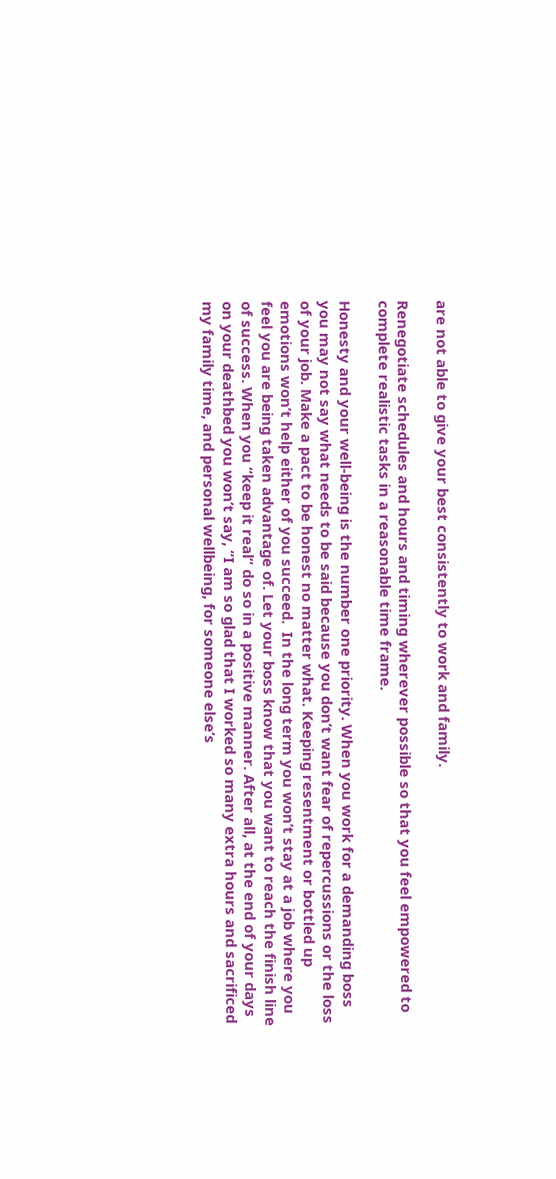are not able to give your best consistently to work and family.

Renegotiate schedules and hours and timing wherever possible so that you feel empowered to complete realistic tasks in a reasonable time frame.

Honesty and your well-being is the number one priority. When you work for a demanding boss you may not say what needs to be said because you don’t want fear of repercussions or the loss of your job. Make a pact to be honest no matter what. Keeping resentment or bottled up emotions won’t help either of you succeed.  In the long term you won’t stay at a job where you feel you are being taken advantage of. Let your boss know that you want to reach the finish line of success. When you “keep it real” do so in a positive manner. After all, at the end of your days on your deathbed you won’t say, “I am so glad that I worked so many extra hours and sacrificed my family time, and personal wellbeing, for someone else’s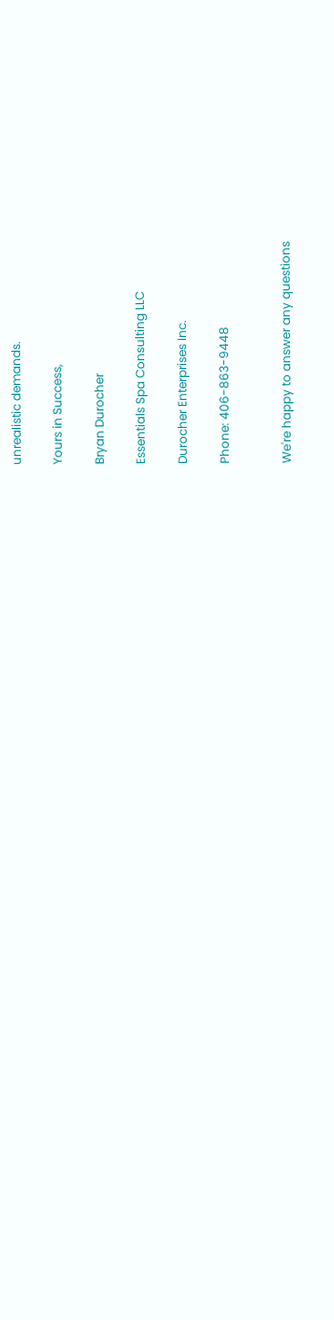unrealistic demands.

Yours in Success,

Bryan Durocher

Essentials Spa Consulting LLC

Durocher Enterprises Inc.

Phone: 406-863-9448


We're happy to answer any questions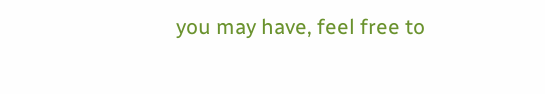you may have, feel free to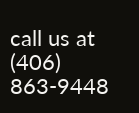call us at
(406) 863-9448